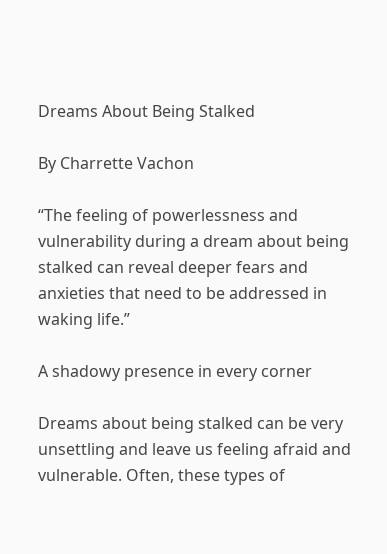Dreams About Being Stalked

By Charrette Vachon

“The feeling of powerlessness and vulnerability during a dream about being stalked can reveal deeper fears and anxieties that need to be addressed in waking life.”

A shadowy presence in every corner

Dreams about being stalked can be very unsettling and leave us feeling afraid and vulnerable. Often, these types of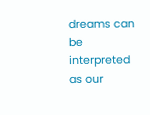dreams can be interpreted as our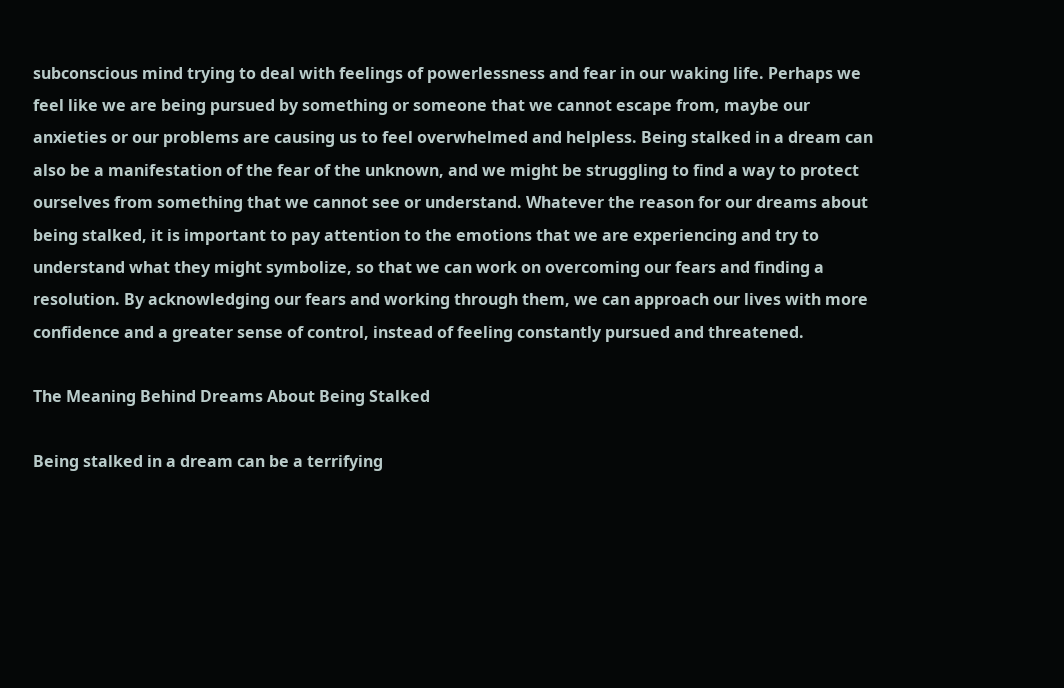subconscious mind trying to deal with feelings of powerlessness and fear in our waking life. Perhaps we feel like we are being pursued by something or someone that we cannot escape from, maybe our anxieties or our problems are causing us to feel overwhelmed and helpless. Being stalked in a dream can also be a manifestation of the fear of the unknown, and we might be struggling to find a way to protect ourselves from something that we cannot see or understand. Whatever the reason for our dreams about being stalked, it is important to pay attention to the emotions that we are experiencing and try to understand what they might symbolize, so that we can work on overcoming our fears and finding a resolution. By acknowledging our fears and working through them, we can approach our lives with more confidence and a greater sense of control, instead of feeling constantly pursued and threatened.

The Meaning Behind Dreams About Being Stalked

Being stalked in a dream can be a terrifying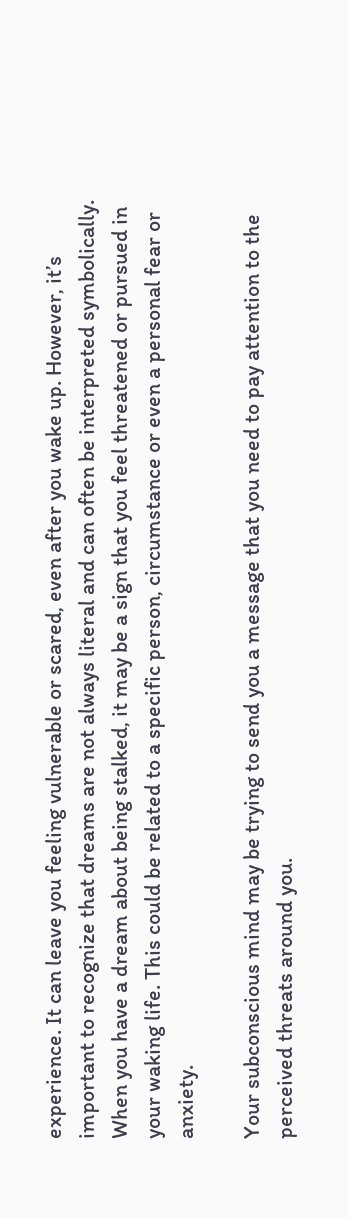experience. It can leave you feeling vulnerable or scared, even after you wake up. However, it’s important to recognize that dreams are not always literal and can often be interpreted symbolically. When you have a dream about being stalked, it may be a sign that you feel threatened or pursued in your waking life. This could be related to a specific person, circumstance or even a personal fear or anxiety.

Your subconscious mind may be trying to send you a message that you need to pay attention to the perceived threats around you.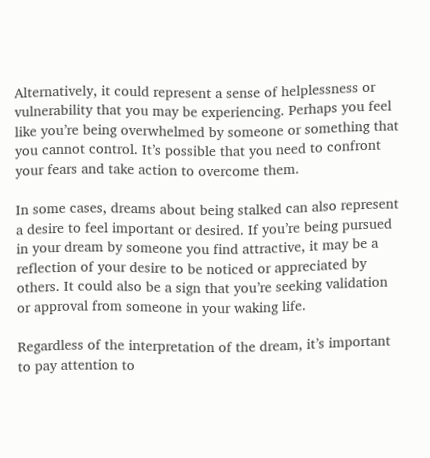Alternatively, it could represent a sense of helplessness or vulnerability that you may be experiencing. Perhaps you feel like you’re being overwhelmed by someone or something that you cannot control. It’s possible that you need to confront your fears and take action to overcome them.

In some cases, dreams about being stalked can also represent a desire to feel important or desired. If you’re being pursued in your dream by someone you find attractive, it may be a reflection of your desire to be noticed or appreciated by others. It could also be a sign that you’re seeking validation or approval from someone in your waking life.

Regardless of the interpretation of the dream, it’s important to pay attention to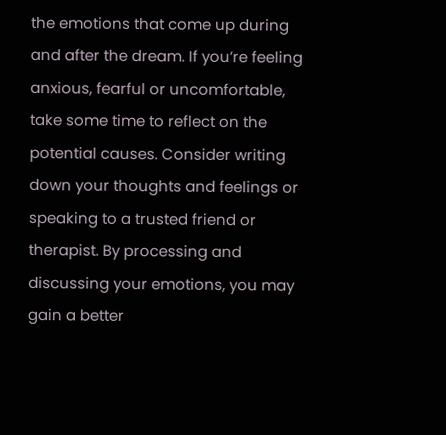the emotions that come up during and after the dream. If you’re feeling anxious, fearful or uncomfortable, take some time to reflect on the potential causes. Consider writing down your thoughts and feelings or speaking to a trusted friend or therapist. By processing and discussing your emotions, you may gain a better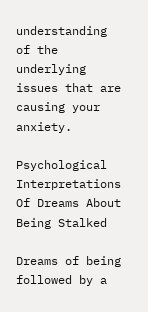understanding of the underlying issues that are causing your anxiety.

Psychological Interpretations Of Dreams About Being Stalked

Dreams of being followed by a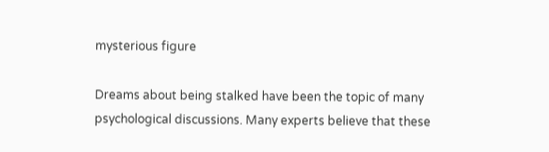mysterious figure

Dreams about being stalked have been the topic of many psychological discussions. Many experts believe that these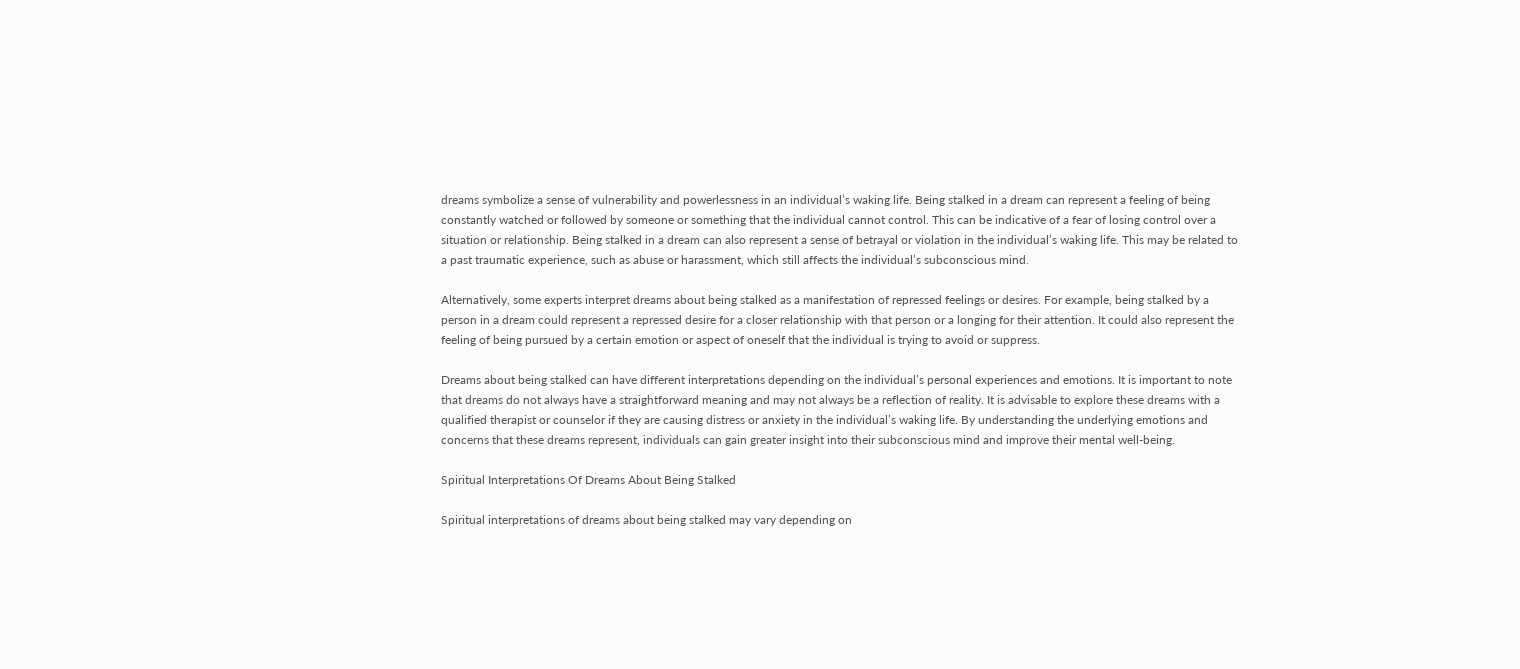dreams symbolize a sense of vulnerability and powerlessness in an individual’s waking life. Being stalked in a dream can represent a feeling of being constantly watched or followed by someone or something that the individual cannot control. This can be indicative of a fear of losing control over a situation or relationship. Being stalked in a dream can also represent a sense of betrayal or violation in the individual’s waking life. This may be related to a past traumatic experience, such as abuse or harassment, which still affects the individual’s subconscious mind.

Alternatively, some experts interpret dreams about being stalked as a manifestation of repressed feelings or desires. For example, being stalked by a person in a dream could represent a repressed desire for a closer relationship with that person or a longing for their attention. It could also represent the feeling of being pursued by a certain emotion or aspect of oneself that the individual is trying to avoid or suppress.

Dreams about being stalked can have different interpretations depending on the individual’s personal experiences and emotions. It is important to note that dreams do not always have a straightforward meaning and may not always be a reflection of reality. It is advisable to explore these dreams with a qualified therapist or counselor if they are causing distress or anxiety in the individual’s waking life. By understanding the underlying emotions and concerns that these dreams represent, individuals can gain greater insight into their subconscious mind and improve their mental well-being.

Spiritual Interpretations Of Dreams About Being Stalked

Spiritual interpretations of dreams about being stalked may vary depending on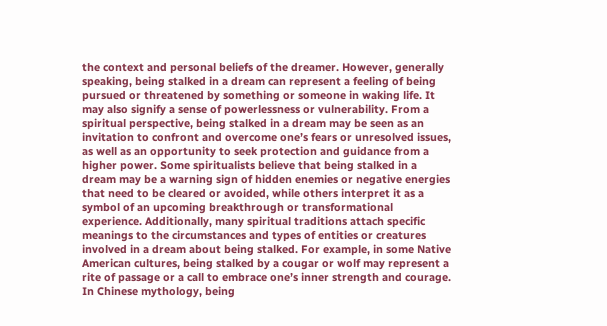the context and personal beliefs of the dreamer. However, generally speaking, being stalked in a dream can represent a feeling of being pursued or threatened by something or someone in waking life. It may also signify a sense of powerlessness or vulnerability. From a spiritual perspective, being stalked in a dream may be seen as an invitation to confront and overcome one’s fears or unresolved issues, as well as an opportunity to seek protection and guidance from a higher power. Some spiritualists believe that being stalked in a dream may be a warning sign of hidden enemies or negative energies that need to be cleared or avoided, while others interpret it as a symbol of an upcoming breakthrough or transformational experience. Additionally, many spiritual traditions attach specific meanings to the circumstances and types of entities or creatures involved in a dream about being stalked. For example, in some Native American cultures, being stalked by a cougar or wolf may represent a rite of passage or a call to embrace one’s inner strength and courage. In Chinese mythology, being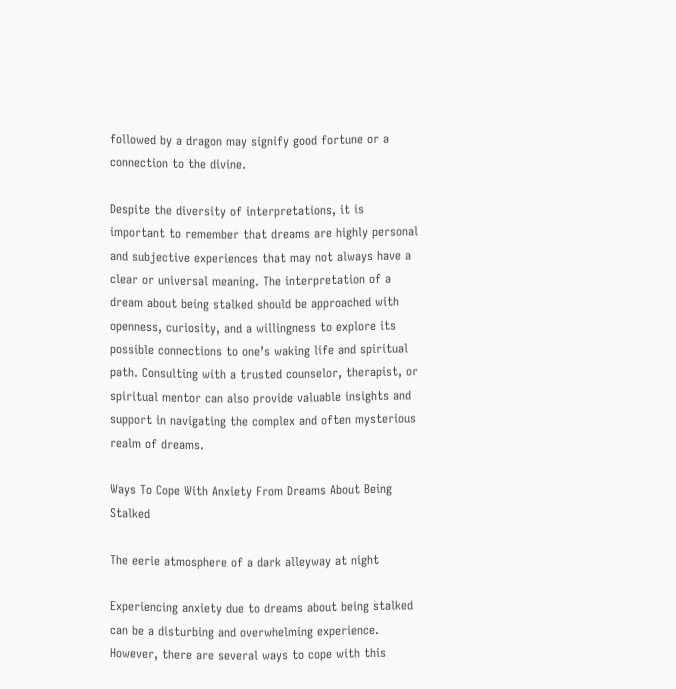followed by a dragon may signify good fortune or a connection to the divine.

Despite the diversity of interpretations, it is important to remember that dreams are highly personal and subjective experiences that may not always have a clear or universal meaning. The interpretation of a dream about being stalked should be approached with openness, curiosity, and a willingness to explore its possible connections to one’s waking life and spiritual path. Consulting with a trusted counselor, therapist, or spiritual mentor can also provide valuable insights and support in navigating the complex and often mysterious realm of dreams.

Ways To Cope With Anxiety From Dreams About Being Stalked

The eerie atmosphere of a dark alleyway at night

Experiencing anxiety due to dreams about being stalked can be a disturbing and overwhelming experience. However, there are several ways to cope with this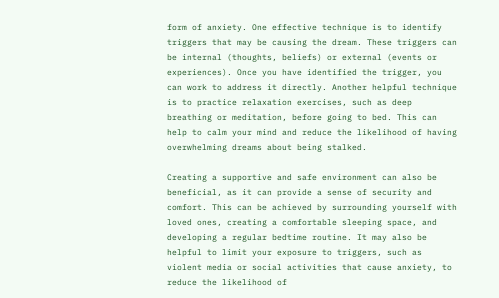form of anxiety. One effective technique is to identify triggers that may be causing the dream. These triggers can be internal (thoughts, beliefs) or external (events or experiences). Once you have identified the trigger, you can work to address it directly. Another helpful technique is to practice relaxation exercises, such as deep breathing or meditation, before going to bed. This can help to calm your mind and reduce the likelihood of having overwhelming dreams about being stalked.

Creating a supportive and safe environment can also be beneficial, as it can provide a sense of security and comfort. This can be achieved by surrounding yourself with loved ones, creating a comfortable sleeping space, and developing a regular bedtime routine. It may also be helpful to limit your exposure to triggers, such as violent media or social activities that cause anxiety, to reduce the likelihood of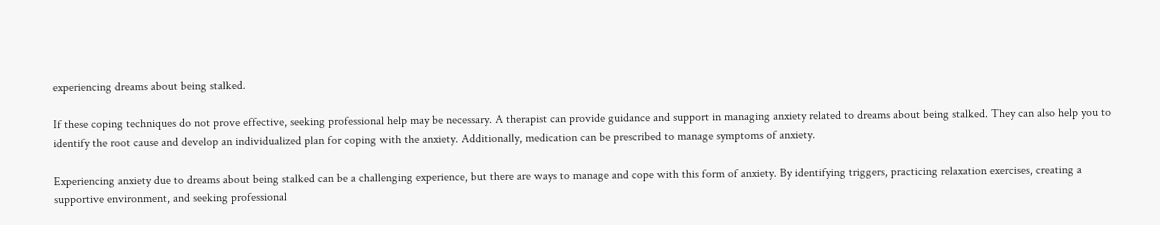experiencing dreams about being stalked.

If these coping techniques do not prove effective, seeking professional help may be necessary. A therapist can provide guidance and support in managing anxiety related to dreams about being stalked. They can also help you to identify the root cause and develop an individualized plan for coping with the anxiety. Additionally, medication can be prescribed to manage symptoms of anxiety.

Experiencing anxiety due to dreams about being stalked can be a challenging experience, but there are ways to manage and cope with this form of anxiety. By identifying triggers, practicing relaxation exercises, creating a supportive environment, and seeking professional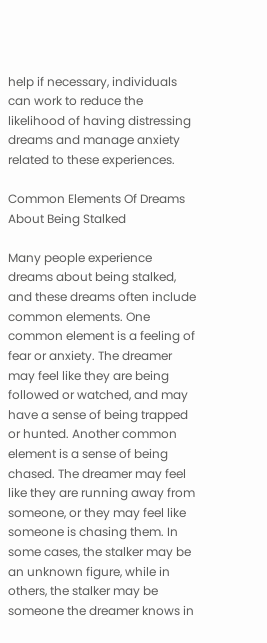help if necessary, individuals can work to reduce the likelihood of having distressing dreams and manage anxiety related to these experiences.

Common Elements Of Dreams About Being Stalked

Many people experience dreams about being stalked, and these dreams often include common elements. One common element is a feeling of fear or anxiety. The dreamer may feel like they are being followed or watched, and may have a sense of being trapped or hunted. Another common element is a sense of being chased. The dreamer may feel like they are running away from someone, or they may feel like someone is chasing them. In some cases, the stalker may be an unknown figure, while in others, the stalker may be someone the dreamer knows in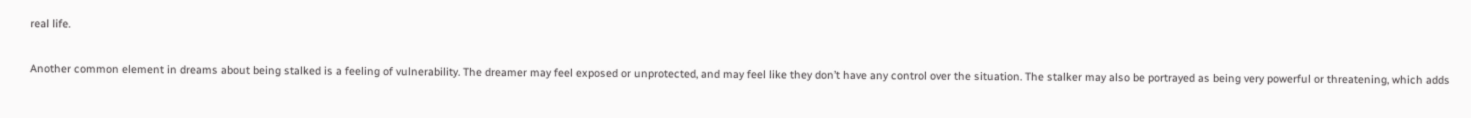real life.

Another common element in dreams about being stalked is a feeling of vulnerability. The dreamer may feel exposed or unprotected, and may feel like they don’t have any control over the situation. The stalker may also be portrayed as being very powerful or threatening, which adds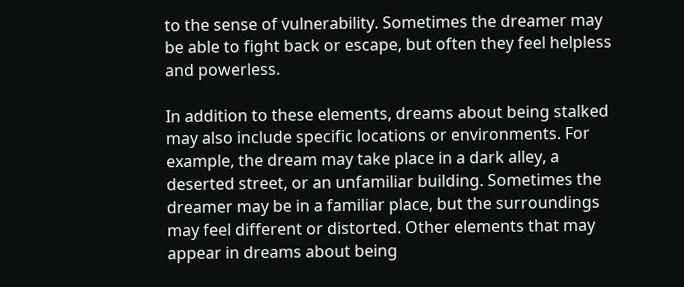to the sense of vulnerability. Sometimes the dreamer may be able to fight back or escape, but often they feel helpless and powerless.

In addition to these elements, dreams about being stalked may also include specific locations or environments. For example, the dream may take place in a dark alley, a deserted street, or an unfamiliar building. Sometimes the dreamer may be in a familiar place, but the surroundings may feel different or distorted. Other elements that may appear in dreams about being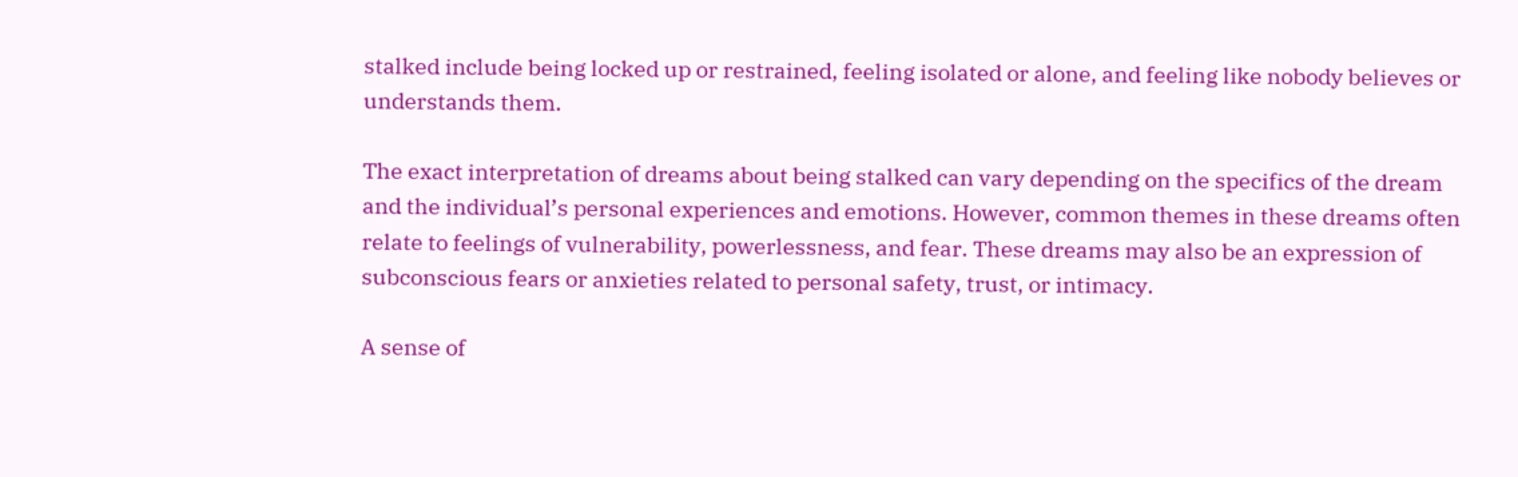stalked include being locked up or restrained, feeling isolated or alone, and feeling like nobody believes or understands them.

The exact interpretation of dreams about being stalked can vary depending on the specifics of the dream and the individual’s personal experiences and emotions. However, common themes in these dreams often relate to feelings of vulnerability, powerlessness, and fear. These dreams may also be an expression of subconscious fears or anxieties related to personal safety, trust, or intimacy.

A sense of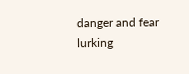danger and fear lurking